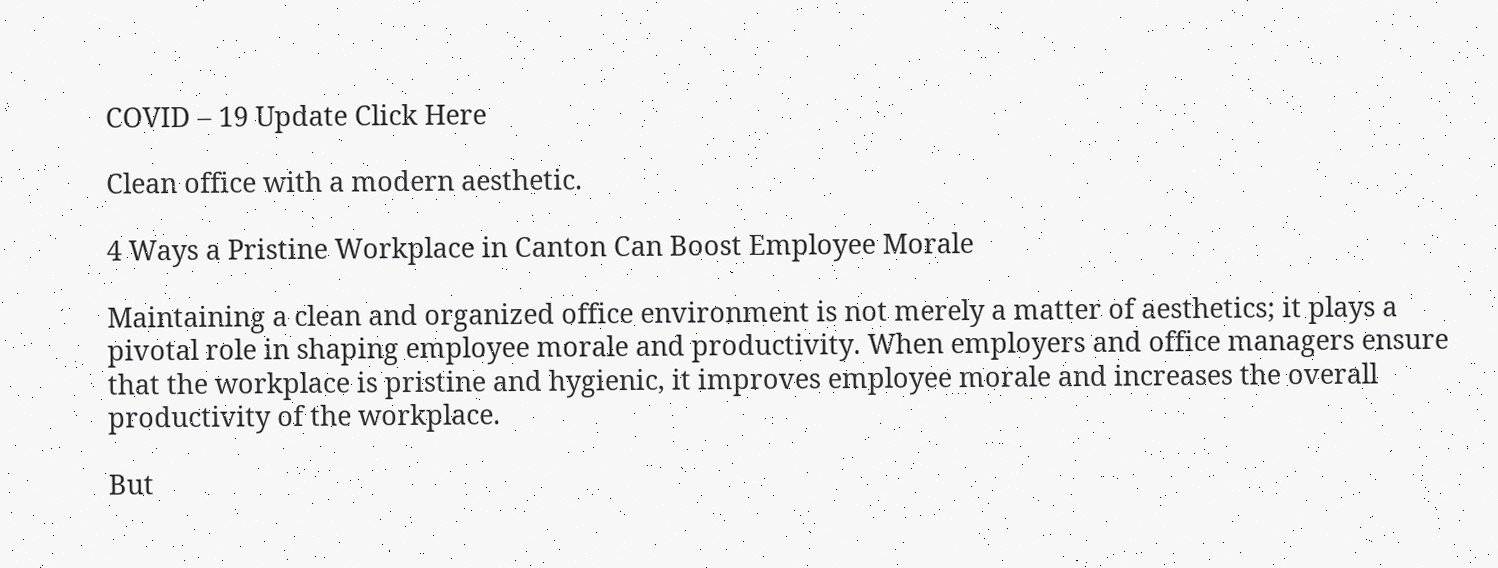COVID – 19 Update Click Here

Clean office with a modern aesthetic.

4 Ways a Pristine Workplace in Canton Can Boost Employee Morale

Maintaining a clean and organized office environment is not merely a matter of aesthetics; it plays a pivotal role in shaping employee morale and productivity. When employers and office managers ensure that the workplace is pristine and hygienic, it improves employee morale and increases the overall productivity of the workplace.

But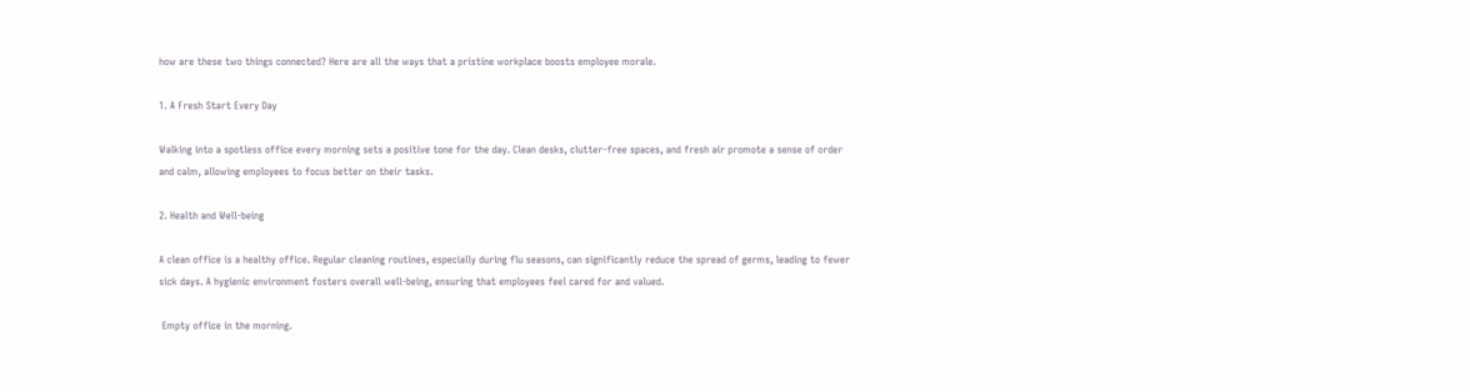how are these two things connected? Here are all the ways that a pristine workplace boosts employee morale.

1. A Fresh Start Every Day

Walking into a spotless office every morning sets a positive tone for the day. Clean desks, clutter-free spaces, and fresh air promote a sense of order and calm, allowing employees to focus better on their tasks.

2. Health and Well-being

A clean office is a healthy office. Regular cleaning routines, especially during flu seasons, can significantly reduce the spread of germs, leading to fewer sick days. A hygienic environment fosters overall well-being, ensuring that employees feel cared for and valued.

 Empty office in the morning.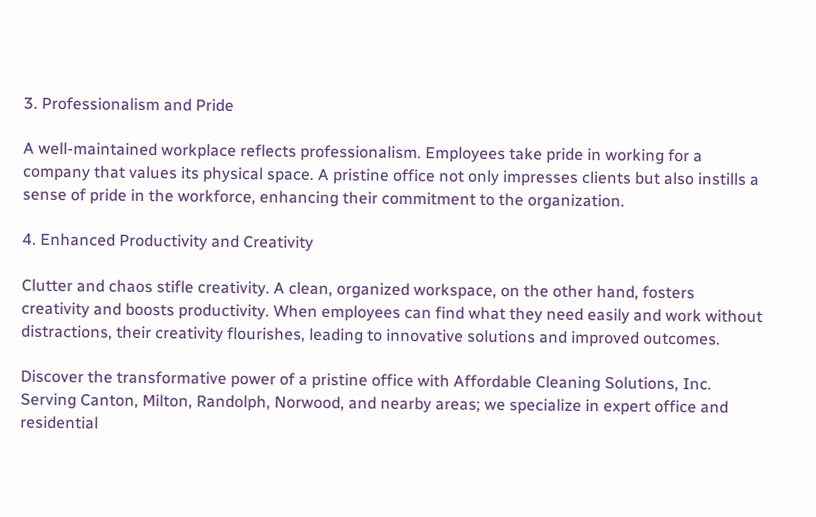3. Professionalism and Pride

A well-maintained workplace reflects professionalism. Employees take pride in working for a company that values its physical space. A pristine office not only impresses clients but also instills a sense of pride in the workforce, enhancing their commitment to the organization.

4. Enhanced Productivity and Creativity

Clutter and chaos stifle creativity. A clean, organized workspace, on the other hand, fosters creativity and boosts productivity. When employees can find what they need easily and work without distractions, their creativity flourishes, leading to innovative solutions and improved outcomes.

Discover the transformative power of a pristine office with Affordable Cleaning Solutions, Inc. Serving Canton, Milton, Randolph, Norwood, and nearby areas; we specialize in expert office and residential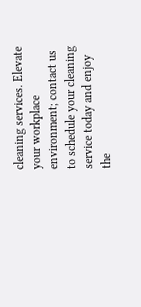cleaning services. Elevate your workplace environment; contact us to schedule your cleaning service today and enjoy the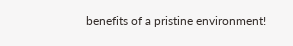benefits of a pristine environment!